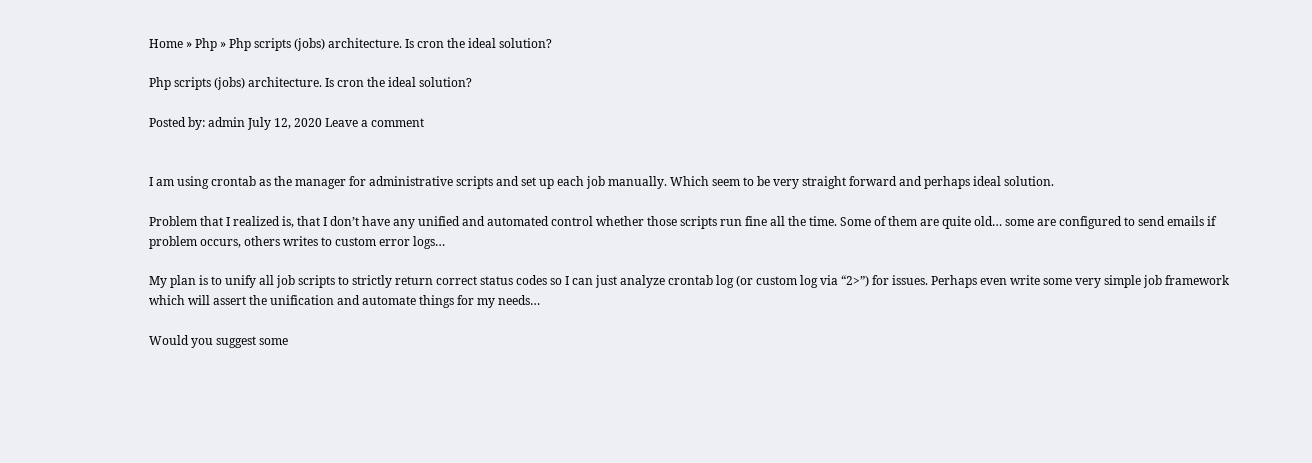Home » Php » Php scripts (jobs) architecture. Is cron the ideal solution?

Php scripts (jobs) architecture. Is cron the ideal solution?

Posted by: admin July 12, 2020 Leave a comment


I am using crontab as the manager for administrative scripts and set up each job manually. Which seem to be very straight forward and perhaps ideal solution.

Problem that I realized is, that I don’t have any unified and automated control whether those scripts run fine all the time. Some of them are quite old… some are configured to send emails if problem occurs, others writes to custom error logs…

My plan is to unify all job scripts to strictly return correct status codes so I can just analyze crontab log (or custom log via “2>”) for issues. Perhaps even write some very simple job framework which will assert the unification and automate things for my needs…

Would you suggest some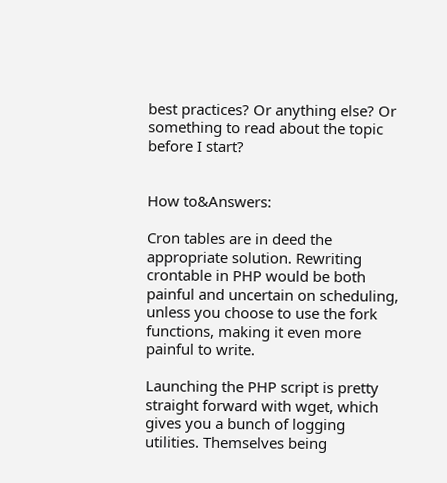best practices? Or anything else? Or something to read about the topic before I start?


How to&Answers:

Cron tables are in deed the appropriate solution. Rewriting crontable in PHP would be both painful and uncertain on scheduling, unless you choose to use the fork functions, making it even more painful to write.

Launching the PHP script is pretty straight forward with wget, which gives you a bunch of logging utilities. Themselves being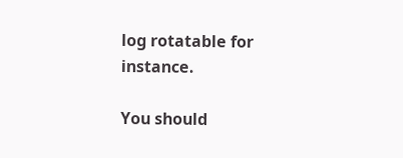log rotatable for instance.

You should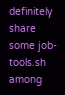definitely share some job-tools.sh among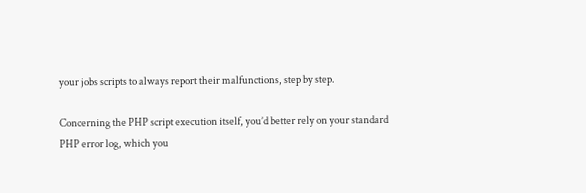your jobs scripts to always report their malfunctions, step by step.

Concerning the PHP script execution itself, you’d better rely on your standard PHP error log, which you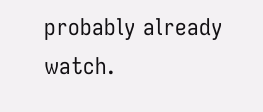probably already watch.